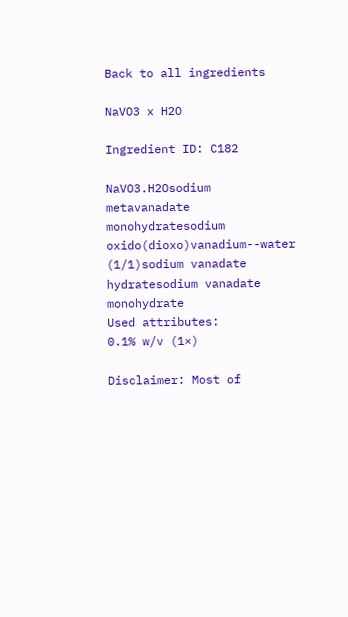Back to all ingredients

NaVO3 x H2O

Ingredient ID: C182

NaVO3.H2Osodium metavanadate monohydratesodium oxido(dioxo)vanadium--water (1/1)sodium vanadate hydratesodium vanadate monohydrate
Used attributes:
0.1% w/v (1×)

Disclaimer: Most of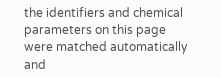the identifiers and chemical parameters on this page were matched automatically and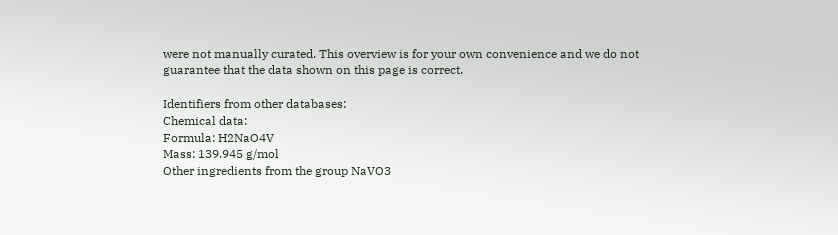were not manually curated. This overview is for your own convenience and we do not guarantee that the data shown on this page is correct.

Identifiers from other databases:
Chemical data:
Formula: H2NaO4V
Mass: 139.945 g/mol
Other ingredients from the group NaVO3